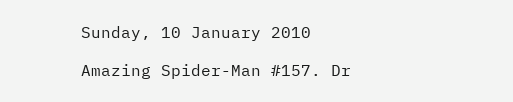Sunday, 10 January 2010

Amazing Spider-Man #157. Dr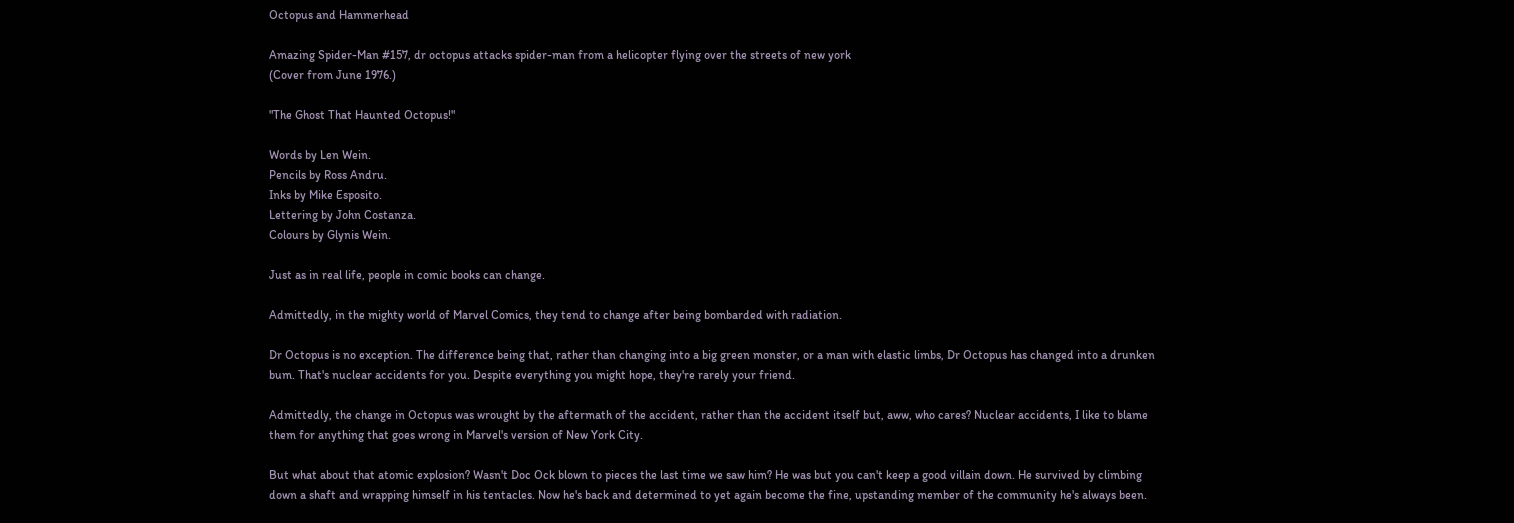Octopus and Hammerhead

Amazing Spider-Man #157, dr octopus attacks spider-man from a helicopter flying over the streets of new york
(Cover from June 1976.)

"The Ghost That Haunted Octopus!"

Words by Len Wein.
Pencils by Ross Andru.
Inks by Mike Esposito.
Lettering by John Costanza.
Colours by Glynis Wein.

Just as in real life, people in comic books can change.

Admittedly, in the mighty world of Marvel Comics, they tend to change after being bombarded with radiation.

Dr Octopus is no exception. The difference being that, rather than changing into a big green monster, or a man with elastic limbs, Dr Octopus has changed into a drunken bum. That's nuclear accidents for you. Despite everything you might hope, they're rarely your friend.

Admittedly, the change in Octopus was wrought by the aftermath of the accident, rather than the accident itself but, aww, who cares? Nuclear accidents, I like to blame them for anything that goes wrong in Marvel's version of New York City.

But what about that atomic explosion? Wasn't Doc Ock blown to pieces the last time we saw him? He was but you can't keep a good villain down. He survived by climbing down a shaft and wrapping himself in his tentacles. Now he's back and determined to yet again become the fine, upstanding member of the community he's always been.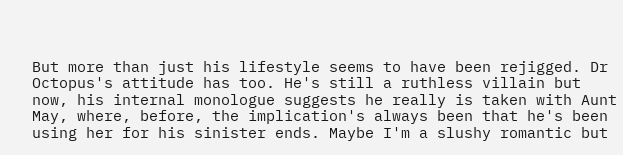But more than just his lifestyle seems to have been rejigged. Dr Octopus's attitude has too. He's still a ruthless villain but now, his internal monologue suggests he really is taken with Aunt May, where, before, the implication's always been that he's been using her for his sinister ends. Maybe I'm a slushy romantic but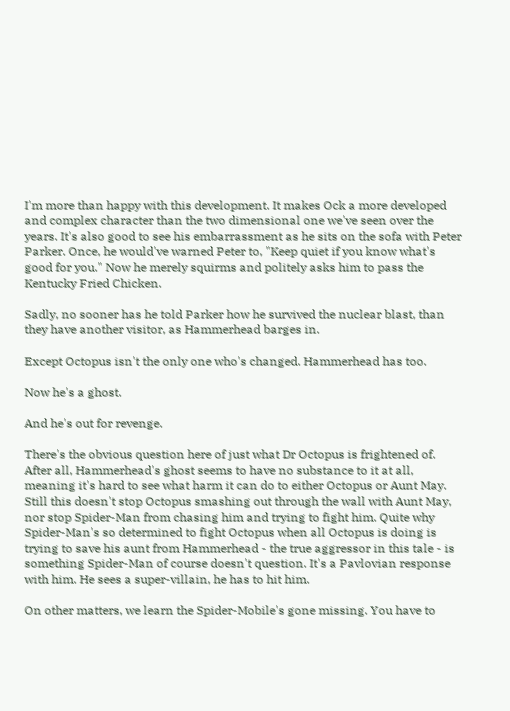I'm more than happy with this development. It makes Ock a more developed and complex character than the two dimensional one we've seen over the years. It's also good to see his embarrassment as he sits on the sofa with Peter Parker. Once, he would've warned Peter to, "Keep quiet if you know what's good for you." Now he merely squirms and politely asks him to pass the Kentucky Fried Chicken.

Sadly, no sooner has he told Parker how he survived the nuclear blast, than they have another visitor, as Hammerhead barges in.

Except Octopus isn't the only one who's changed. Hammerhead has too.

Now he's a ghost.

And he's out for revenge.

There's the obvious question here of just what Dr Octopus is frightened of. After all, Hammerhead's ghost seems to have no substance to it at all, meaning it's hard to see what harm it can do to either Octopus or Aunt May. Still this doesn't stop Octopus smashing out through the wall with Aunt May, nor stop Spider-Man from chasing him and trying to fight him. Quite why Spider-Man's so determined to fight Octopus when all Octopus is doing is trying to save his aunt from Hammerhead - the true aggressor in this tale - is something Spider-Man of course doesn't question. It's a Pavlovian response with him. He sees a super-villain, he has to hit him.

On other matters, we learn the Spider-Mobile's gone missing. You have to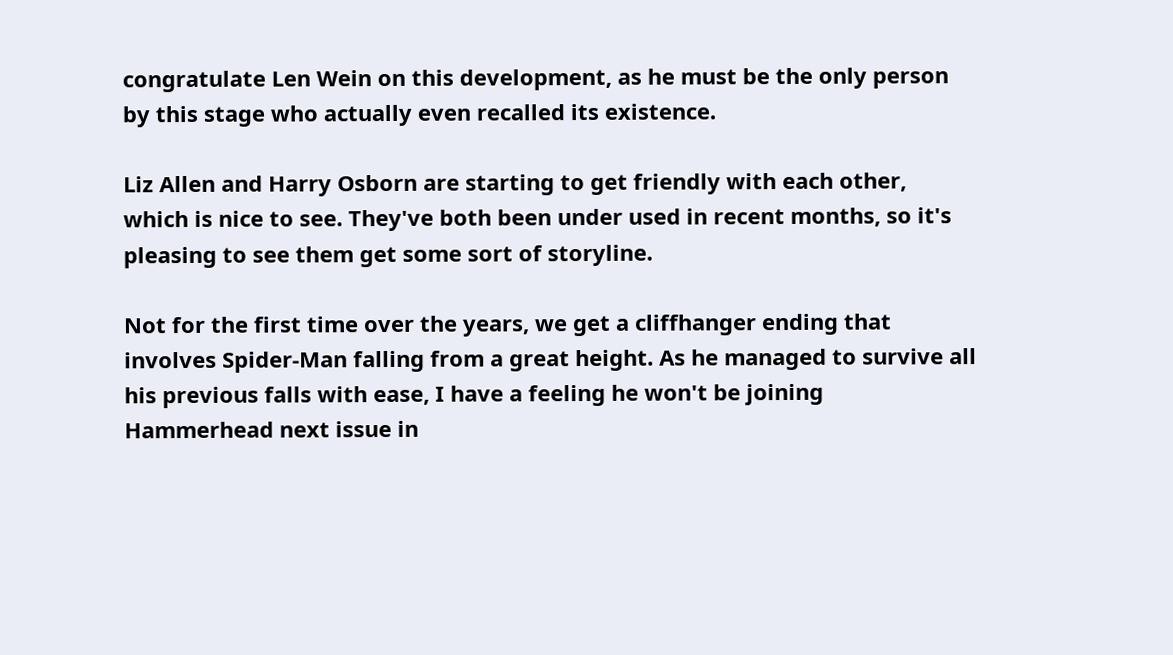congratulate Len Wein on this development, as he must be the only person by this stage who actually even recalled its existence.

Liz Allen and Harry Osborn are starting to get friendly with each other, which is nice to see. They've both been under used in recent months, so it's pleasing to see them get some sort of storyline.

Not for the first time over the years, we get a cliffhanger ending that involves Spider-Man falling from a great height. As he managed to survive all his previous falls with ease, I have a feeling he won't be joining Hammerhead next issue in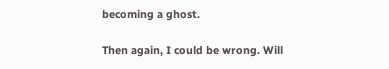becoming a ghost.

Then again, I could be wrong. Will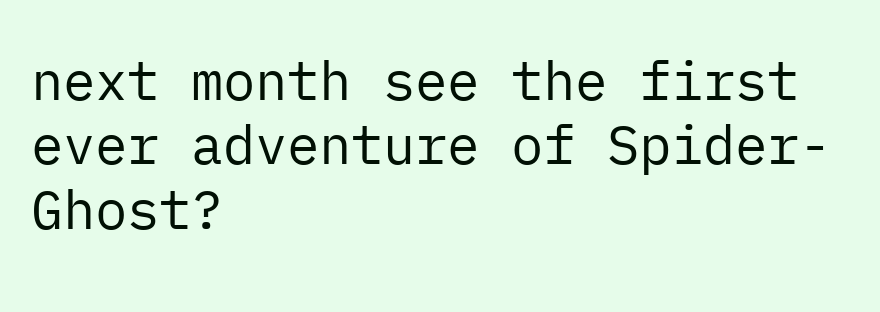next month see the first ever adventure of Spider-Ghost?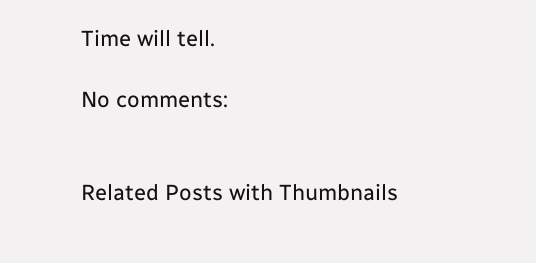Time will tell.

No comments:


Related Posts with Thumbnails